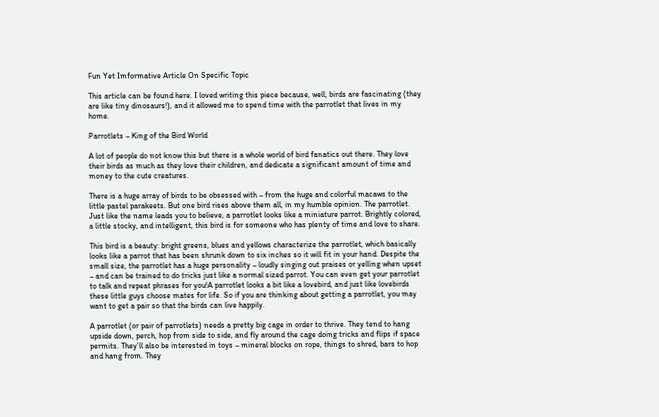Fun Yet Imformative Article On Specific Topic

This article can be found here. I loved writing this piece because, well, birds are fascinating (they are like tiny dinosaurs!), and it allowed me to spend time with the parrotlet that lives in my home.

Parrotlets – King of the Bird World

A lot of people do not know this but there is a whole world of bird fanatics out there. They love their birds as much as they love their children, and dedicate a significant amount of time and money to the cute creatures.

There is a huge array of birds to be obsessed with – from the huge and colorful macaws to the little pastel parakeets. But one bird rises above them all, in my humble opinion. The parrotlet. Just like the name leads you to believe, a parrotlet looks like a miniature parrot. Brightly colored, a little stocky, and intelligent, this bird is for someone who has plenty of time and love to share.

This bird is a beauty: bright greens, blues and yellows characterize the parrotlet, which basically looks like a parrot that has been shrunk down to six inches so it will fit in your hand. Despite the small size, the parrotlet has a huge personality – loudly singing out praises or yelling when upset – and can be trained to do tricks just like a normal sized parrot. You can even get your parrotlet to talk and repeat phrases for you!A parrotlet looks a bit like a lovebird, and just like lovebirds these little guys choose mates for life. So if you are thinking about getting a parrotlet, you may want to get a pair so that the birds can live happily.

A parrotlet (or pair of parrotlets) needs a pretty big cage in order to thrive. They tend to hang upside down, perch, hop from side to side, and fly around the cage doing tricks and flips if space permits. They’ll also be interested in toys – mineral blocks on rope, things to shred, bars to hop and hang from. They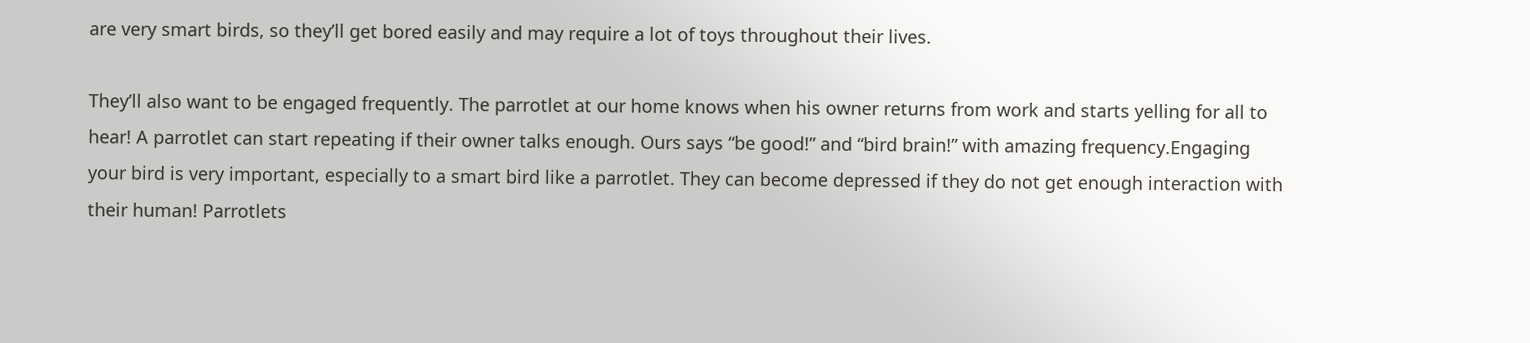are very smart birds, so they’ll get bored easily and may require a lot of toys throughout their lives.

They’ll also want to be engaged frequently. The parrotlet at our home knows when his owner returns from work and starts yelling for all to hear! A parrotlet can start repeating if their owner talks enough. Ours says “be good!” and “bird brain!” with amazing frequency.Engaging your bird is very important, especially to a smart bird like a parrotlet. They can become depressed if they do not get enough interaction with their human! Parrotlets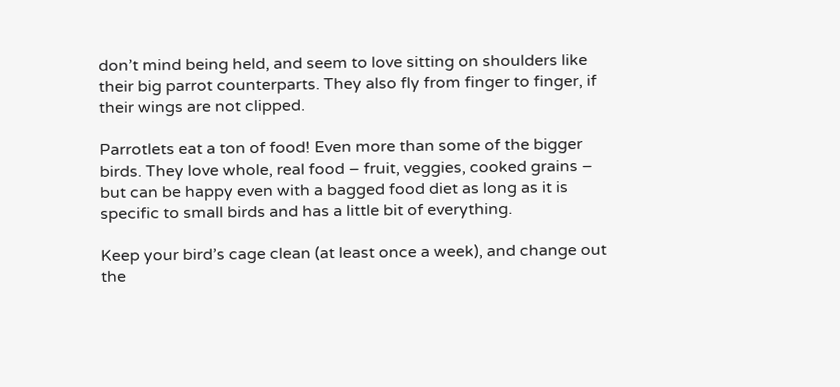don’t mind being held, and seem to love sitting on shoulders like their big parrot counterparts. They also fly from finger to finger, if their wings are not clipped.

Parrotlets eat a ton of food! Even more than some of the bigger birds. They love whole, real food – fruit, veggies, cooked grains – but can be happy even with a bagged food diet as long as it is specific to small birds and has a little bit of everything.

Keep your bird’s cage clean (at least once a week), and change out the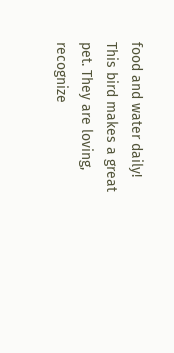food and water daily!
This bird makes a great pet. They are loving, recognize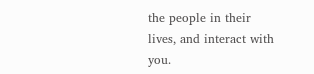the people in their lives, and interact with you.